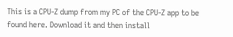This is a CPU-Z dump from my PC of the CPU-Z app to be found here. Download it and then install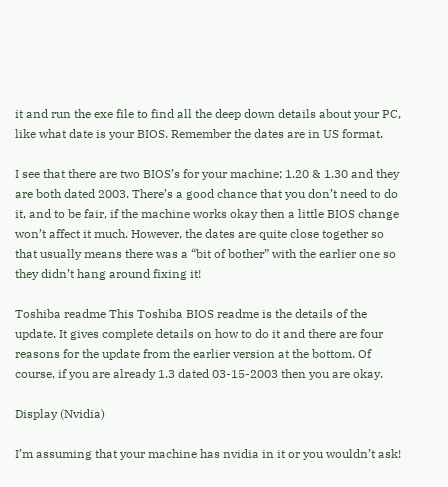it and run the exe file to find all the deep down details about your PC, like what date is your BIOS. Remember the dates are in US format.

I see that there are two BIOS’s for your machine; 1.20 & 1.30 and they are both dated 2003. There’s a good chance that you don’t need to do it, and to be fair, if the machine works okay then a little BIOS change won’t affect it much. However, the dates are quite close together so that usually means there was a “bit of bother” with the earlier one so they didn’t hang around fixing it!

Toshiba readme This Toshiba BIOS readme is the details of the update. It gives complete details on how to do it and there are four reasons for the update from the earlier version at the bottom. Of course, if you are already 1.3 dated 03-15-2003 then you are okay.

Display (Nvidia)

I’m assuming that your machine has nvidia in it or you wouldn’t ask!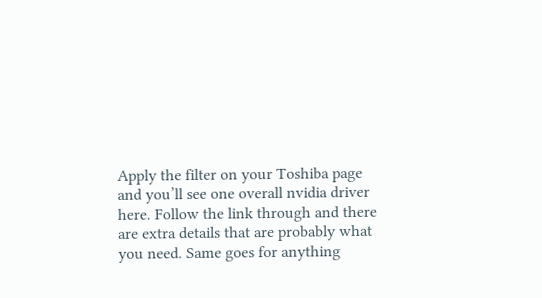Apply the filter on your Toshiba page and you’ll see one overall nvidia driver here. Follow the link through and there are extra details that are probably what you need. Same goes for anything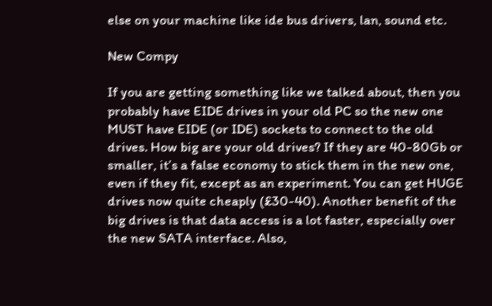else on your machine like ide bus drivers, lan, sound etc.

New Compy

If you are getting something like we talked about, then you probably have EIDE drives in your old PC so the new one MUST have EIDE (or IDE) sockets to connect to the old drives. How big are your old drives? If they are 40-80Gb or smaller, it’s a false economy to stick them in the new one, even if they fit, except as an experiment. You can get HUGE drives now quite cheaply (£30-40). Another benefit of the big drives is that data access is a lot faster, especially over the new SATA interface. Also,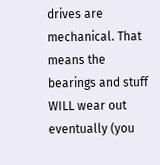drives are mechanical. That means the bearings and stuff WILL wear out eventually (you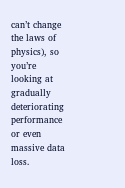can’t change the laws of physics), so you’re looking at gradually deteriorating performance or even massive data loss.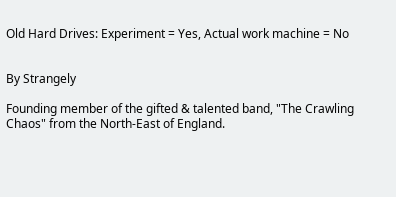Old Hard Drives: Experiment = Yes, Actual work machine = No


By Strangely

Founding member of the gifted & talented band, "The Crawling Chaos" from the North-East of England.